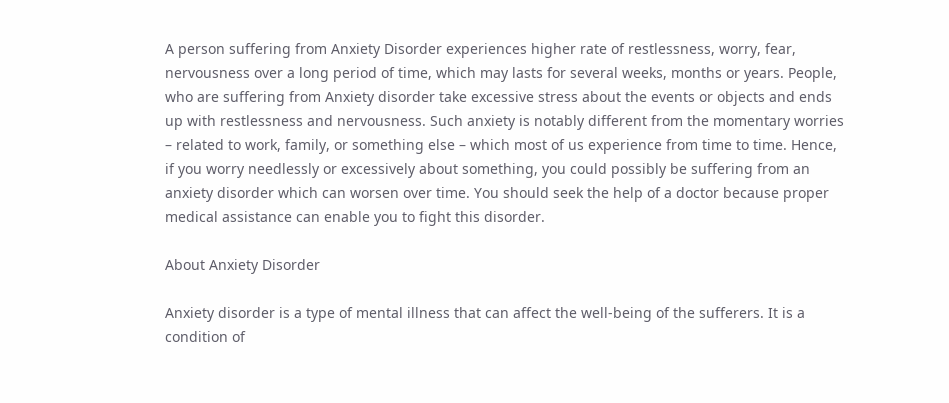A person suffering from Anxiety Disorder experiences higher rate of restlessness, worry, fear, nervousness over a long period of time, which may lasts for several weeks, months or years. People, who are suffering from Anxiety disorder take excessive stress about the events or objects and ends up with restlessness and nervousness. Such anxiety is notably different from the momentary worries – related to work, family, or something else – which most of us experience from time to time. Hence, if you worry needlessly or excessively about something, you could possibly be suffering from an anxiety disorder which can worsen over time. You should seek the help of a doctor because proper medical assistance can enable you to fight this disorder.

About Anxiety Disorder

Anxiety disorder is a type of mental illness that can affect the well-being of the sufferers. It is a condition of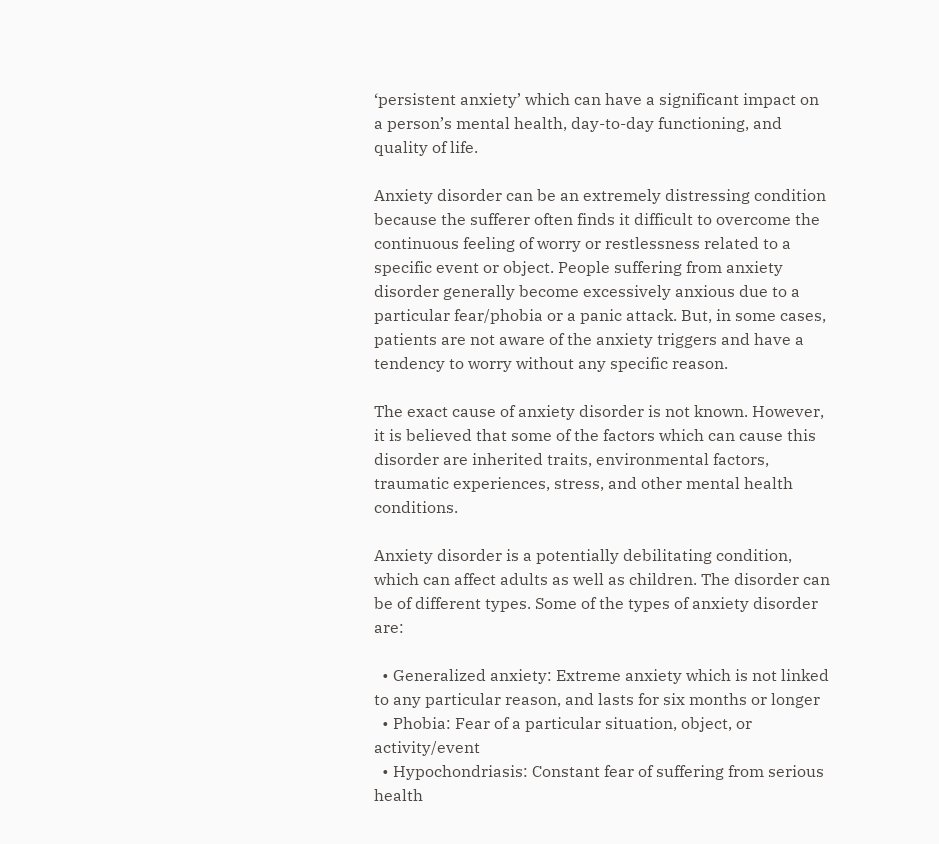‘persistent anxiety’ which can have a significant impact on a person’s mental health, day-to-day functioning, and quality of life.

Anxiety disorder can be an extremely distressing condition because the sufferer often finds it difficult to overcome the continuous feeling of worry or restlessness related to a specific event or object. People suffering from anxiety disorder generally become excessively anxious due to a particular fear/phobia or a panic attack. But, in some cases, patients are not aware of the anxiety triggers and have a tendency to worry without any specific reason.

The exact cause of anxiety disorder is not known. However, it is believed that some of the factors which can cause this disorder are inherited traits, environmental factors, traumatic experiences, stress, and other mental health conditions.

Anxiety disorder is a potentially debilitating condition, which can affect adults as well as children. The disorder can be of different types. Some of the types of anxiety disorder are:

  • Generalized anxiety: Extreme anxiety which is not linked to any particular reason, and lasts for six months or longer
  • Phobia: Fear of a particular situation, object, or activity/event
  • Hypochondriasis: Constant fear of suffering from serious health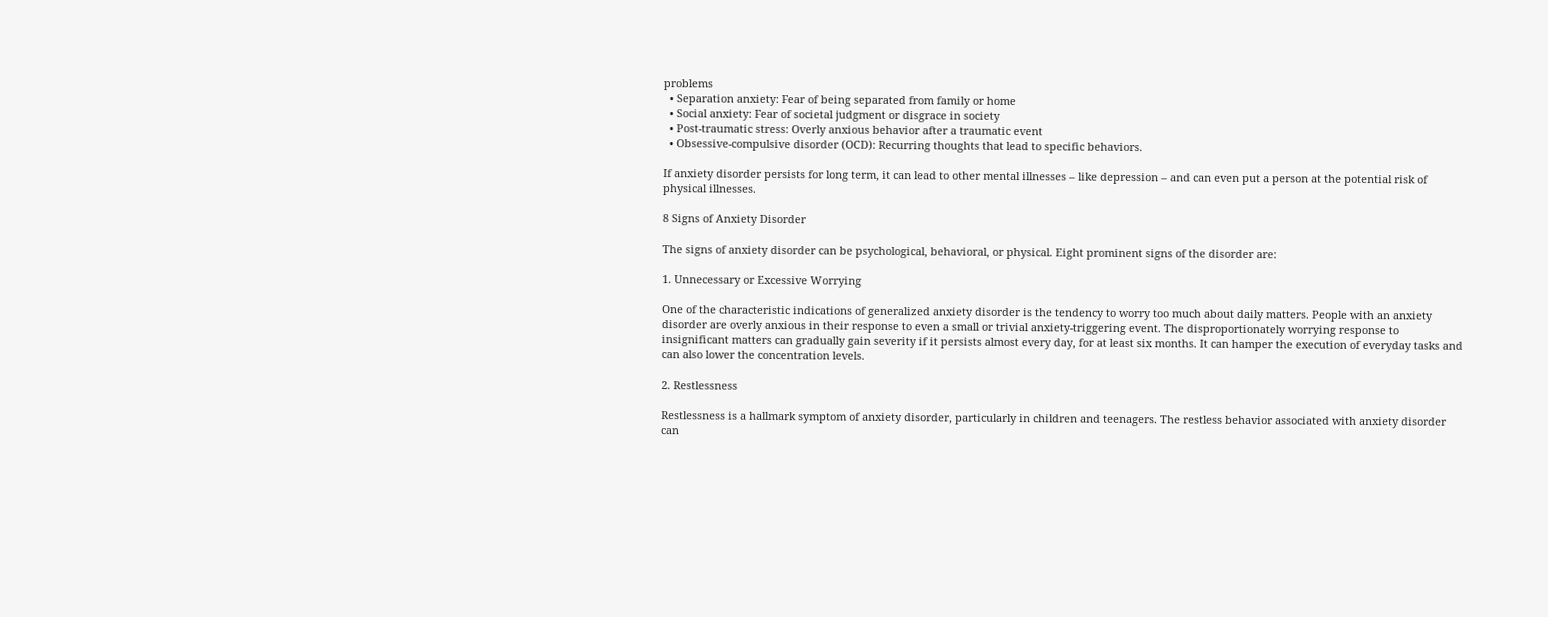problems
  • Separation anxiety: Fear of being separated from family or home
  • Social anxiety: Fear of societal judgment or disgrace in society
  • Post-traumatic stress: Overly anxious behavior after a traumatic event
  • Obsessive-compulsive disorder (OCD): Recurring thoughts that lead to specific behaviors.

If anxiety disorder persists for long term, it can lead to other mental illnesses – like depression – and can even put a person at the potential risk of physical illnesses.

8 Signs of Anxiety Disorder

The signs of anxiety disorder can be psychological, behavioral, or physical. Eight prominent signs of the disorder are:

1. Unnecessary or Excessive Worrying

One of the characteristic indications of generalized anxiety disorder is the tendency to worry too much about daily matters. People with an anxiety disorder are overly anxious in their response to even a small or trivial anxiety-triggering event. The disproportionately worrying response to insignificant matters can gradually gain severity if it persists almost every day, for at least six months. It can hamper the execution of everyday tasks and can also lower the concentration levels.

2. Restlessness

Restlessness is a hallmark symptom of anxiety disorder, particularly in children and teenagers. The restless behavior associated with anxiety disorder can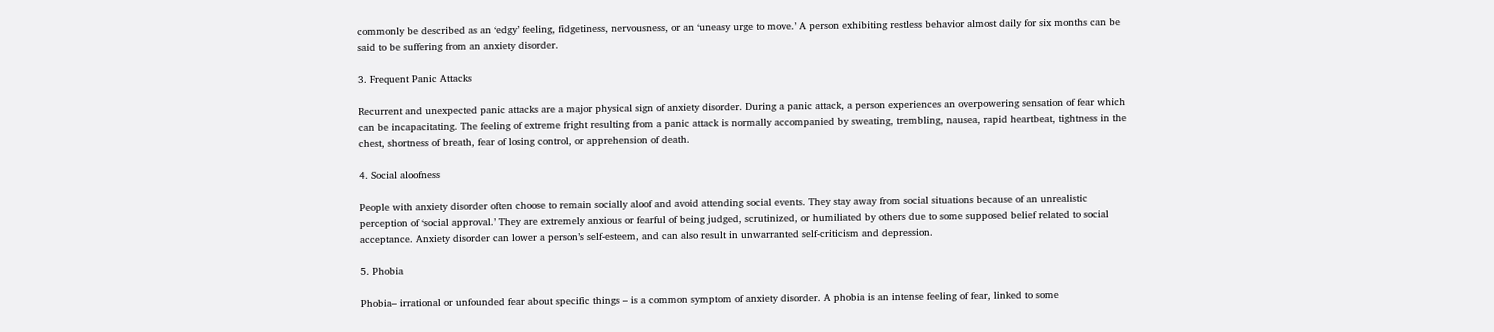commonly be described as an ‘edgy’ feeling, fidgetiness, nervousness, or an ‘uneasy urge to move.’ A person exhibiting restless behavior almost daily for six months can be said to be suffering from an anxiety disorder.

3. Frequent Panic Attacks

Recurrent and unexpected panic attacks are a major physical sign of anxiety disorder. During a panic attack, a person experiences an overpowering sensation of fear which can be incapacitating. The feeling of extreme fright resulting from a panic attack is normally accompanied by sweating, trembling, nausea, rapid heartbeat, tightness in the chest, shortness of breath, fear of losing control, or apprehension of death.

4. Social aloofness

People with anxiety disorder often choose to remain socially aloof and avoid attending social events. They stay away from social situations because of an unrealistic perception of ‘social approval.’ They are extremely anxious or fearful of being judged, scrutinized, or humiliated by others due to some supposed belief related to social acceptance. Anxiety disorder can lower a person’s self-esteem, and can also result in unwarranted self-criticism and depression.

5. Phobia

Phobia– irrational or unfounded fear about specific things – is a common symptom of anxiety disorder. A phobia is an intense feeling of fear, linked to some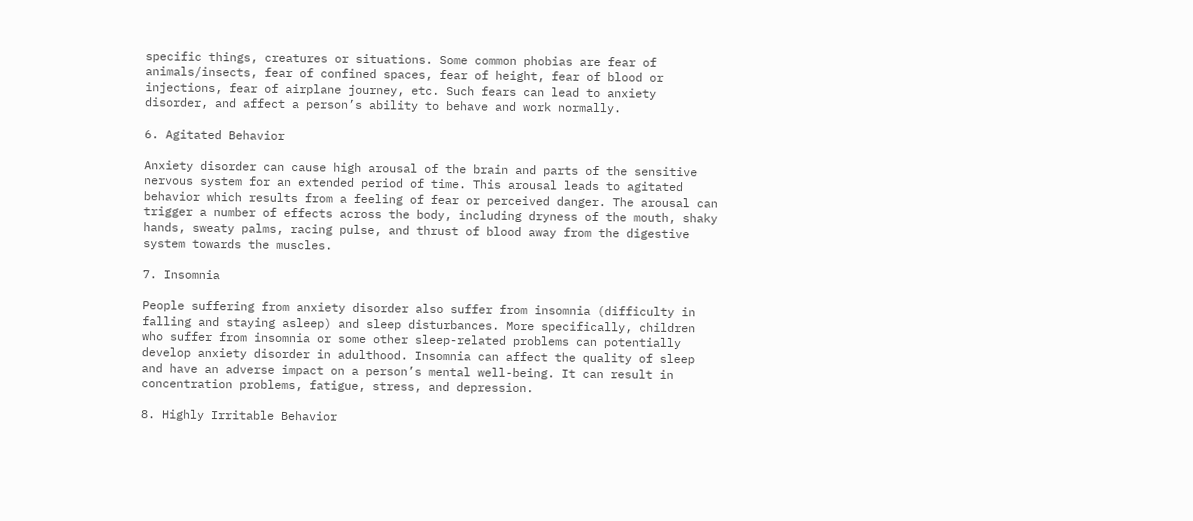specific things, creatures or situations. Some common phobias are fear of animals/insects, fear of confined spaces, fear of height, fear of blood or injections, fear of airplane journey, etc. Such fears can lead to anxiety disorder, and affect a person’s ability to behave and work normally.

6. Agitated Behavior

Anxiety disorder can cause high arousal of the brain and parts of the sensitive nervous system for an extended period of time. This arousal leads to agitated behavior which results from a feeling of fear or perceived danger. The arousal can trigger a number of effects across the body, including dryness of the mouth, shaky hands, sweaty palms, racing pulse, and thrust of blood away from the digestive system towards the muscles.

7. Insomnia

People suffering from anxiety disorder also suffer from insomnia (difficulty in falling and staying asleep) and sleep disturbances. More specifically, children who suffer from insomnia or some other sleep-related problems can potentially develop anxiety disorder in adulthood. Insomnia can affect the quality of sleep and have an adverse impact on a person’s mental well-being. It can result in concentration problems, fatigue, stress, and depression.

8. Highly Irritable Behavior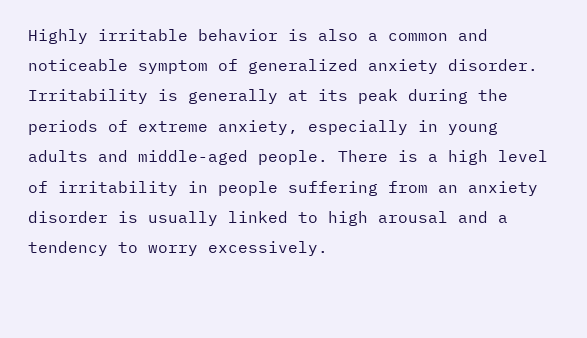Highly irritable behavior is also a common and noticeable symptom of generalized anxiety disorder. Irritability is generally at its peak during the periods of extreme anxiety, especially in young adults and middle-aged people. There is a high level of irritability in people suffering from an anxiety disorder is usually linked to high arousal and a tendency to worry excessively.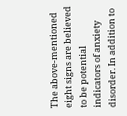The above-mentioned eight signs are believed to be potential indicators of anxiety disorder. In addition to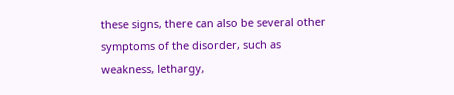these signs, there can also be several other symptoms of the disorder, such as weakness, lethargy,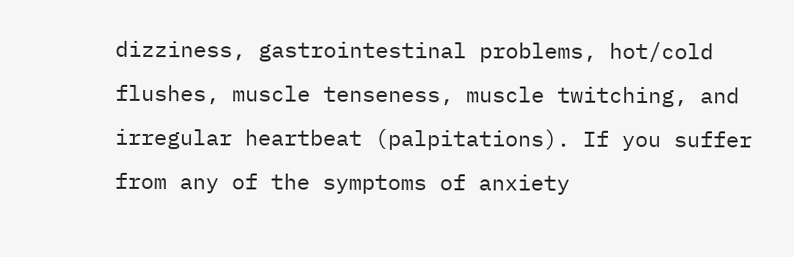dizziness, gastrointestinal problems, hot/cold flushes, muscle tenseness, muscle twitching, and irregular heartbeat (palpitations). If you suffer from any of the symptoms of anxiety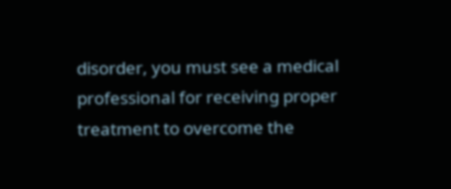disorder, you must see a medical professional for receiving proper treatment to overcome the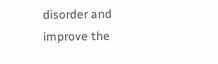disorder and improve the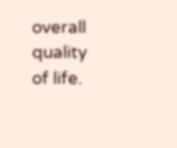overall quality of life.